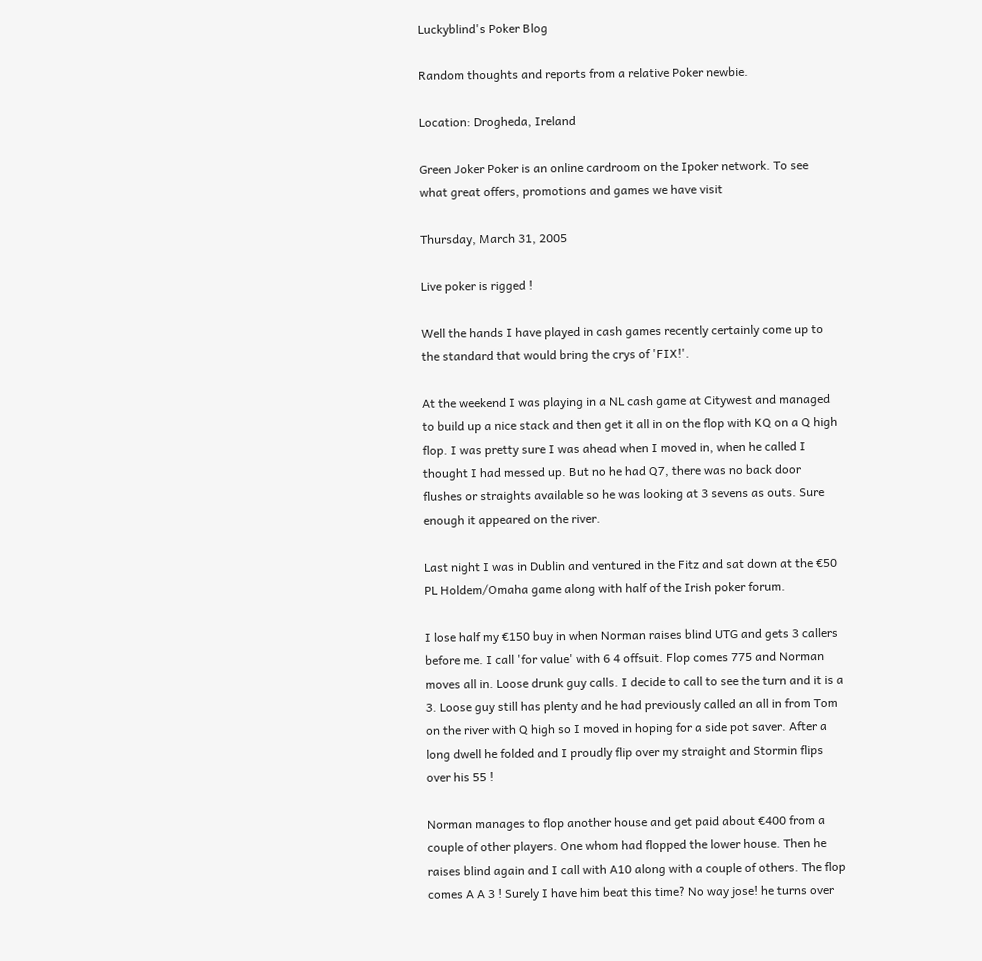Luckyblind's Poker Blog

Random thoughts and reports from a relative Poker newbie.

Location: Drogheda, Ireland

Green Joker Poker is an online cardroom on the Ipoker network. To see what great offers, promotions and games we have visit

Thursday, March 31, 2005

Live poker is rigged !

Well the hands I have played in cash games recently certainly come up to the standard that would bring the crys of 'FIX!'.

At the weekend I was playing in a NL cash game at Citywest and managed to build up a nice stack and then get it all in on the flop with KQ on a Q high flop. I was pretty sure I was ahead when I moved in, when he called I thought I had messed up. But no he had Q7, there was no back door flushes or straights available so he was looking at 3 sevens as outs. Sure enough it appeared on the river.

Last night I was in Dublin and ventured in the Fitz and sat down at the €50 PL Holdem/Omaha game along with half of the Irish poker forum.

I lose half my €150 buy in when Norman raises blind UTG and gets 3 callers before me. I call 'for value' with 6 4 offsuit. Flop comes 775 and Norman moves all in. Loose drunk guy calls. I decide to call to see the turn and it is a 3. Loose guy still has plenty and he had previously called an all in from Tom on the river with Q high so I moved in hoping for a side pot saver. After a long dwell he folded and I proudly flip over my straight and Stormin flips over his 55 !

Norman manages to flop another house and get paid about €400 from a couple of other players. One whom had flopped the lower house. Then he raises blind again and I call with A10 along with a couple of others. The flop comes A A 3 ! Surely I have him beat this time? No way jose! he turns over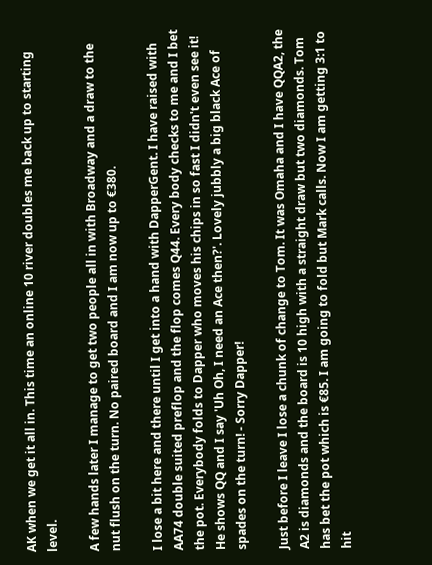AK when we get it all in. This time an online 10 river doubles me back up to starting level.

A few hands later I manage to get two people all in with Broadway and a draw to the nut flush on the turn. No paired board and I am now up to €380.

I lose a bit here and there until I get into a hand with DapperGent. I have raised with AA74 double suited preflop and the flop comes Q44. Every body checks to me and I bet the pot. Everybody folds to Dapper who moves his chips in so fast I didn't even see it! He shows QQ and I say 'Uh Oh, I need an Ace then?'. Lovely jubbly a big black Ace of spades on the turn! - Sorry Dapper!

Just before I leave I lose a chunk of change to Tom. It was Omaha and I have QQA2, the A2 is diamonds and the board is 10 high with a straight draw but two diamonds. Tom has bet the pot which is €85. I am going to fold but Mark calls. Now I am getting 3:1 to hit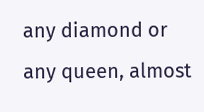any diamond or any queen, almost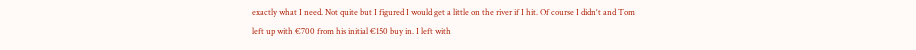exactly what I need. Not quite but I figured I would get a little on the river if I hit. Of course I didn't and Tom left up with €700 from his initial €150 buy in. I left with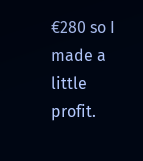€280 so I made a little profit.